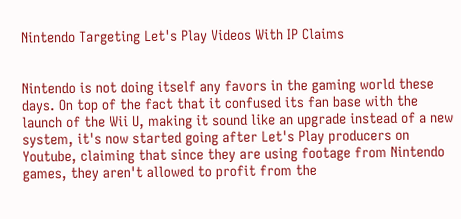Nintendo Targeting Let's Play Videos With IP Claims


Nintendo is not doing itself any favors in the gaming world these days. On top of the fact that it confused its fan base with the launch of the Wii U, making it sound like an upgrade instead of a new system, it's now started going after Let's Play producers on Youtube, claiming that since they are using footage from Nintendo games, they aren't allowed to profit from the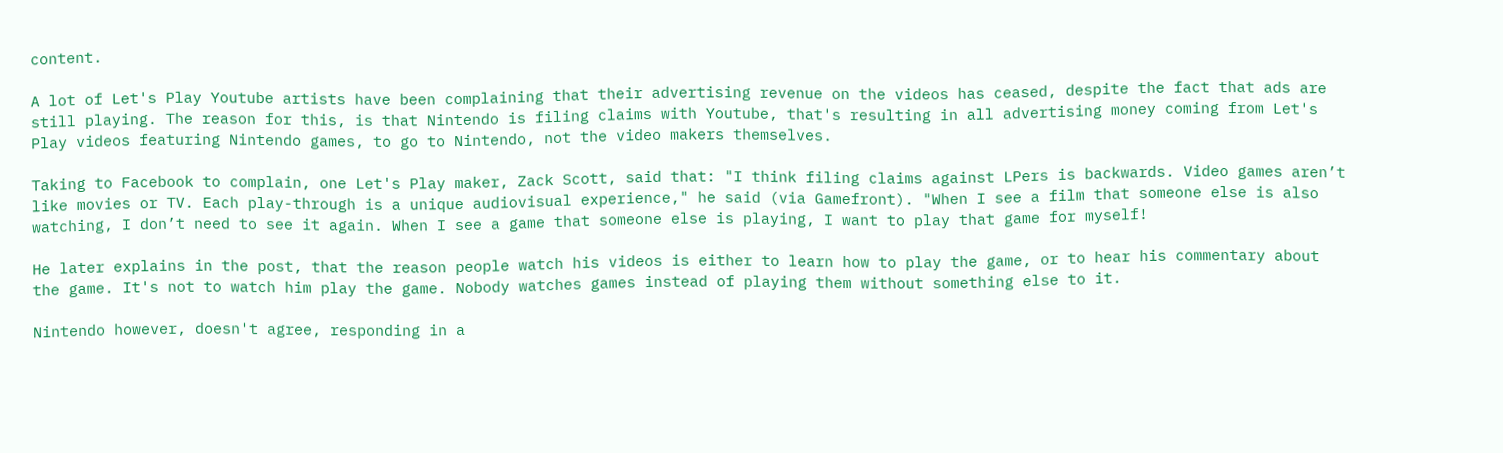content.

A lot of Let's Play Youtube artists have been complaining that their advertising revenue on the videos has ceased, despite the fact that ads are still playing. The reason for this, is that Nintendo is filing claims with Youtube, that's resulting in all advertising money coming from Let's Play videos featuring Nintendo games, to go to Nintendo, not the video makers themselves.

Taking to Facebook to complain, one Let's Play maker, Zack Scott, said that: "I think filing claims against LPers is backwards. Video games aren’t like movies or TV. Each play-through is a unique audiovisual experience," he said (via Gamefront). "When I see a film that someone else is also watching, I don’t need to see it again. When I see a game that someone else is playing, I want to play that game for myself!

He later explains in the post, that the reason people watch his videos is either to learn how to play the game, or to hear his commentary about the game. It's not to watch him play the game. Nobody watches games instead of playing them without something else to it.

Nintendo however, doesn't agree, responding in a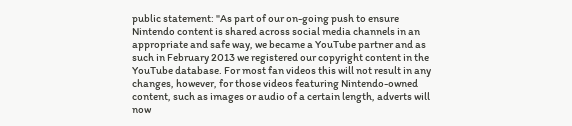public statement: "As part of our on-going push to ensure Nintendo content is shared across social media channels in an appropriate and safe way, we became a YouTube partner and as such in February 2013 we registered our copyright content in the YouTube database. For most fan videos this will not result in any changes, however, for those videos featuring Nintendo-owned content, such as images or audio of a certain length, adverts will now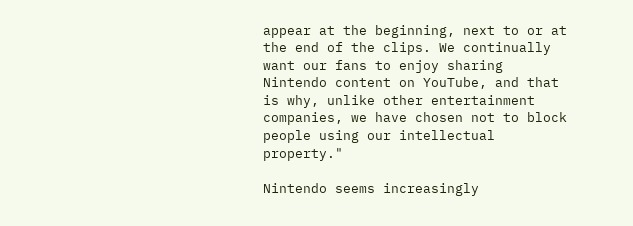appear at the beginning, next to or at the end of the clips. We continually want our fans to enjoy sharing Nintendo content on YouTube, and that is why, unlike other entertainment companies, we have chosen not to block people using our intellectual property."

Nintendo seems increasingly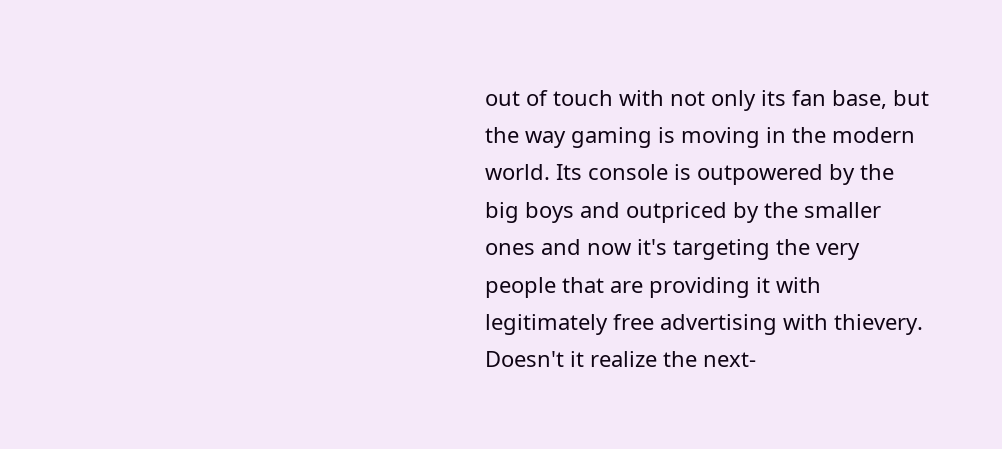out of touch with not only its fan base, but the way gaming is moving in the modern world. Its console is outpowered by the big boys and outpriced by the smaller ones and now it's targeting the very people that are providing it with legitimately free advertising with thievery. Doesn't it realize the next-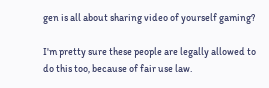gen is all about sharing video of yourself gaming?

I'm pretty sure these people are legally allowed to do this too, because of fair use law.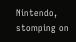Nintendo, stomping on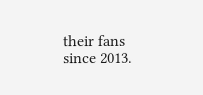their fans since 2013.